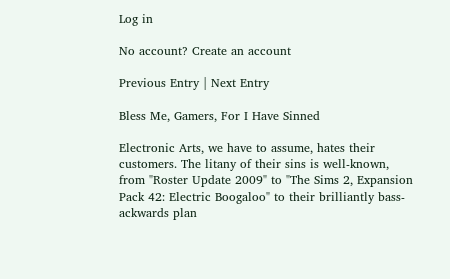Log in

No account? Create an account

Previous Entry | Next Entry

Bless Me, Gamers, For I Have Sinned

Electronic Arts, we have to assume, hates their customers. The litany of their sins is well-known, from "Roster Update 2009" to "The Sims 2, Expansion Pack 42: Electric Boogaloo" to their brilliantly bass-ackwards plan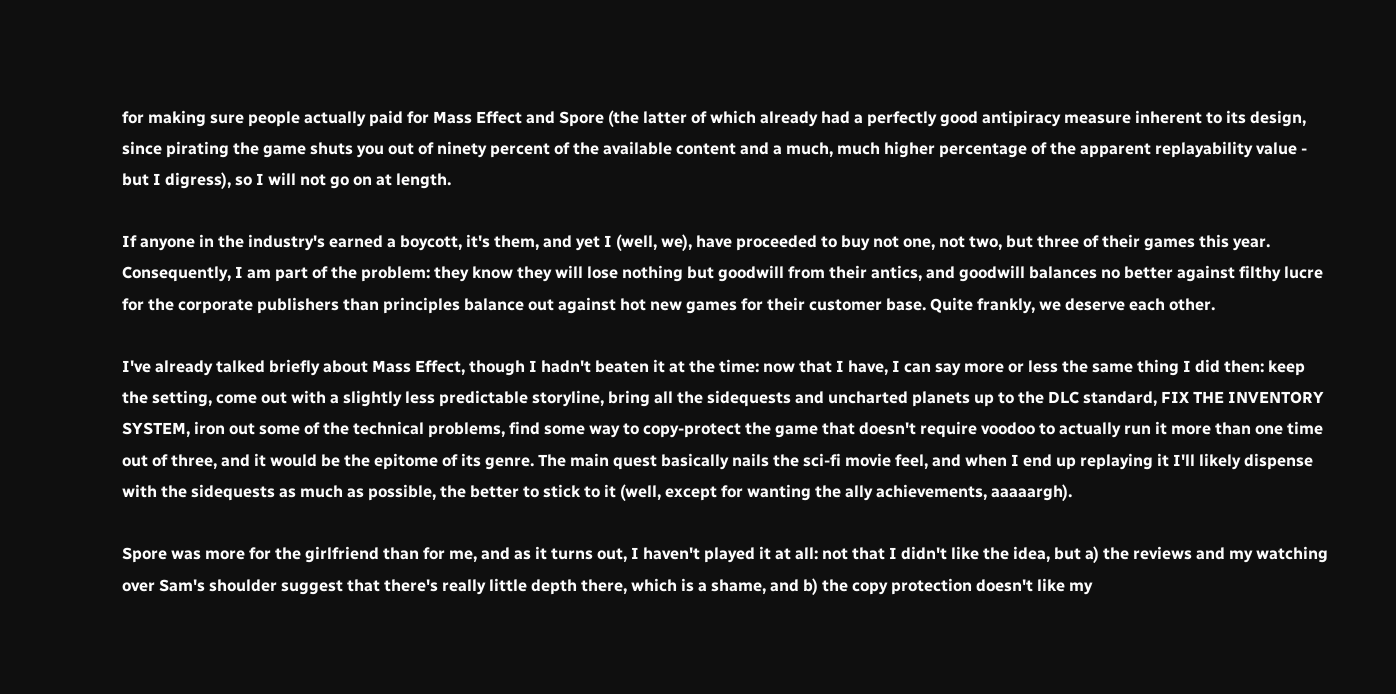for making sure people actually paid for Mass Effect and Spore (the latter of which already had a perfectly good antipiracy measure inherent to its design, since pirating the game shuts you out of ninety percent of the available content and a much, much higher percentage of the apparent replayability value - but I digress), so I will not go on at length.

If anyone in the industry's earned a boycott, it's them, and yet I (well, we), have proceeded to buy not one, not two, but three of their games this year. Consequently, I am part of the problem: they know they will lose nothing but goodwill from their antics, and goodwill balances no better against filthy lucre for the corporate publishers than principles balance out against hot new games for their customer base. Quite frankly, we deserve each other.

I've already talked briefly about Mass Effect, though I hadn't beaten it at the time: now that I have, I can say more or less the same thing I did then: keep the setting, come out with a slightly less predictable storyline, bring all the sidequests and uncharted planets up to the DLC standard, FIX THE INVENTORY SYSTEM, iron out some of the technical problems, find some way to copy-protect the game that doesn't require voodoo to actually run it more than one time out of three, and it would be the epitome of its genre. The main quest basically nails the sci-fi movie feel, and when I end up replaying it I'll likely dispense with the sidequests as much as possible, the better to stick to it (well, except for wanting the ally achievements, aaaaargh).

Spore was more for the girlfriend than for me, and as it turns out, I haven't played it at all: not that I didn't like the idea, but a) the reviews and my watching over Sam's shoulder suggest that there's really little depth there, which is a shame, and b) the copy protection doesn't like my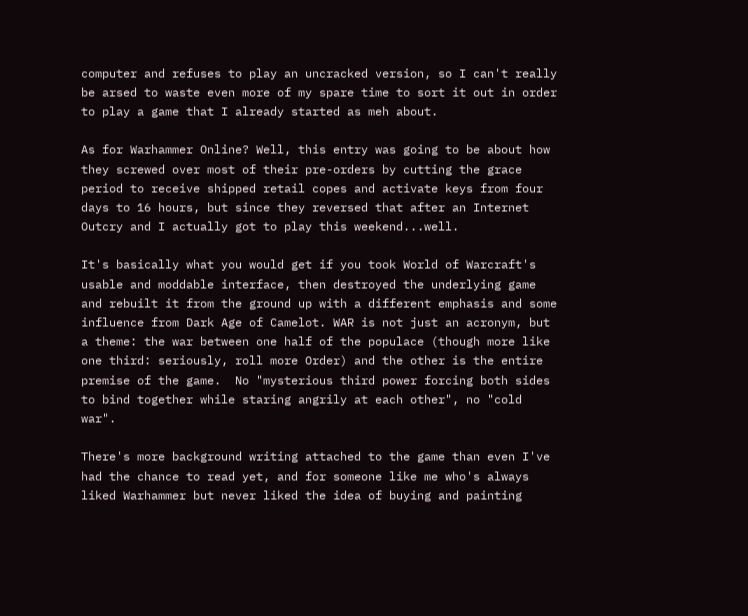computer and refuses to play an uncracked version, so I can't really be arsed to waste even more of my spare time to sort it out in order to play a game that I already started as meh about.

As for Warhammer Online? Well, this entry was going to be about how they screwed over most of their pre-orders by cutting the grace period to receive shipped retail copes and activate keys from four days to 16 hours, but since they reversed that after an Internet Outcry and I actually got to play this weekend...well.

It's basically what you would get if you took World of Warcraft's usable and moddable interface, then destroyed the underlying game and rebuilt it from the ground up with a different emphasis and some influence from Dark Age of Camelot. WAR is not just an acronym, but a theme: the war between one half of the populace (though more like one third: seriously, roll more Order) and the other is the entire premise of the game.  No "mysterious third power forcing both sides to bind together while staring angrily at each other", no "cold war".

There's more background writing attached to the game than even I've had the chance to read yet, and for someone like me who's always liked Warhammer but never liked the idea of buying and painting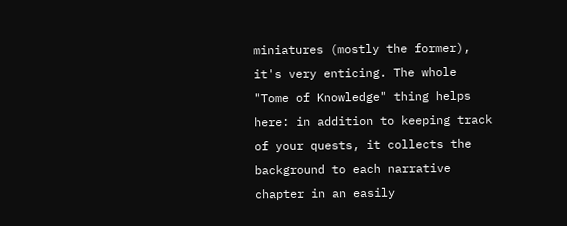miniatures (mostly the former), it's very enticing. The whole "Tome of Knowledge" thing helps here: in addition to keeping track of your quests, it collects the background to each narrative chapter in an easily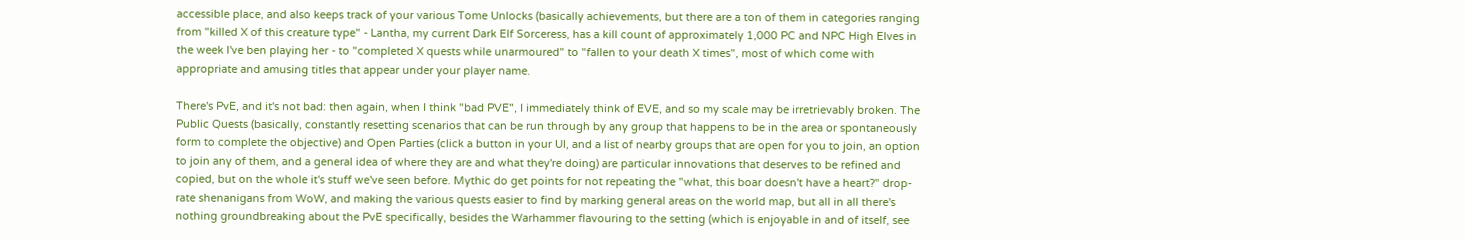accessible place, and also keeps track of your various Tome Unlocks (basically achievements, but there are a ton of them in categories ranging from "killed X of this creature type" - Lantha, my current Dark Elf Sorceress, has a kill count of approximately 1,000 PC and NPC High Elves in the week I've ben playing her - to "completed X quests while unarmoured" to "fallen to your death X times", most of which come with appropriate and amusing titles that appear under your player name.

There's PvE, and it's not bad: then again, when I think "bad PVE", I immediately think of EVE, and so my scale may be irretrievably broken. The Public Quests (basically, constantly resetting scenarios that can be run through by any group that happens to be in the area or spontaneously form to complete the objective) and Open Parties (click a button in your UI, and a list of nearby groups that are open for you to join, an option to join any of them, and a general idea of where they are and what they're doing) are particular innovations that deserves to be refined and copied, but on the whole it's stuff we've seen before. Mythic do get points for not repeating the "what, this boar doesn't have a heart?" drop-rate shenanigans from WoW, and making the various quests easier to find by marking general areas on the world map, but all in all there's nothing groundbreaking about the PvE specifically, besides the Warhammer flavouring to the setting (which is enjoyable in and of itself, see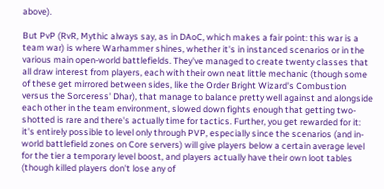above).

But PvP (RvR, Mythic always say, as in DAoC, which makes a fair point: this war is a team war) is where Warhammer shines, whether it's in instanced scenarios or in the various main open-world battlefields. They've managed to create twenty classes that all draw interest from players, each with their own neat little mechanic (though some of these get mirrored between sides, like the Order Bright Wizard's Combustion versus the Sorceress' Dhar), that manage to balance pretty well against and alongside each other in the team environment, slowed down fights enough that getting two-shotted is rare and there's actually time for tactics. Further, you get rewarded for it: it's entirely possible to level only through PVP, especially since the scenarios (and in-world battlefield zones on Core servers) will give players below a certain average level for the tier a temporary level boost, and players actually have their own loot tables (though killed players don't lose any of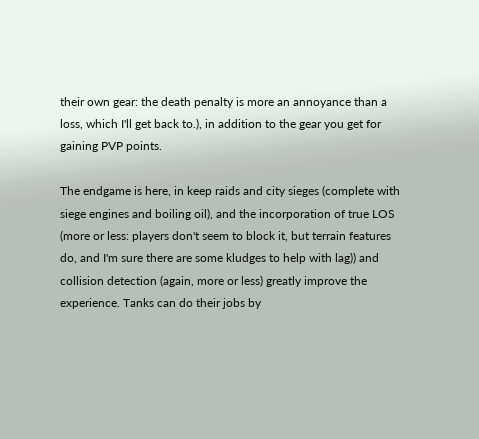their own gear: the death penalty is more an annoyance than a loss, which I'll get back to.), in addition to the gear you get for gaining PVP points.

The endgame is here, in keep raids and city sieges (complete with siege engines and boiling oil), and the incorporation of true LOS (more or less: players don't seem to block it, but terrain features do, and I'm sure there are some kludges to help with lag)) and collision detection (again, more or less) greatly improve the experience. Tanks can do their jobs by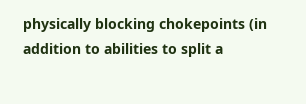physically blocking chokepoints (in addition to abilities to split a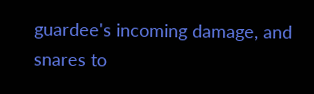guardee's incoming damage, and snares to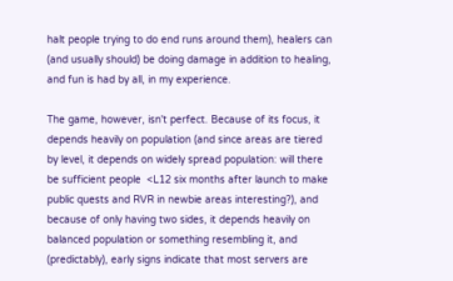halt people trying to do end runs around them), healers can (and usually should) be doing damage in addition to healing, and fun is had by all, in my experience.

The game, however, isn't perfect. Because of its focus, it depends heavily on population (and since areas are tiered by level, it depends on widely spread population: will there be sufficient people  <L12 six months after launch to make public quests and RVR in newbie areas interesting?), and because of only having two sides, it depends heavily on balanced population or something resembling it, and (predictably), early signs indicate that most servers are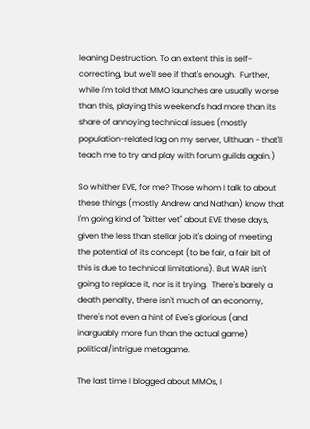leaning Destruction. To an extent this is self-correcting, but we'll see if that's enough.  Further, while I'm told that MMO launches are usually worse than this, playing this weekend's had more than its share of annoying technical issues (mostly population-related lag on my server, Ulthuan - that'll teach me to try and play with forum guilds again.)

So whither EVE, for me? Those whom I talk to about these things (mostly Andrew and Nathan) know that I'm going kind of "bitter vet" about EVE these days, given the less than stellar job it's doing of meeting the potential of its concept (to be fair, a fair bit of this is due to technical limitations). But WAR isn't going to replace it, nor is it trying.  There's barely a death penalty, there isn't much of an economy, there's not even a hint of Eve's glorious (and inarguably more fun than the actual game) political/intrigue metagame.

The last time I blogged about MMOs, I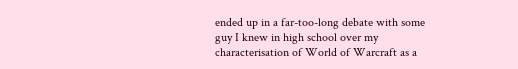ended up in a far-too-long debate with some guy I knew in high school over my characterisation of World of Warcraft as a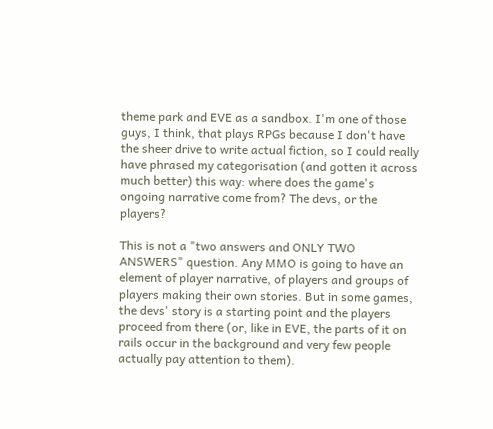theme park and EVE as a sandbox. I'm one of those guys, I think, that plays RPGs because I don't have the sheer drive to write actual fiction, so I could really have phrased my categorisation (and gotten it across much better) this way: where does the game's ongoing narrative come from? The devs, or the players?

This is not a "two answers and ONLY TWO ANSWERS" question. Any MMO is going to have an element of player narrative, of players and groups of players making their own stories. But in some games, the devs' story is a starting point and the players proceed from there (or, like in EVE, the parts of it on rails occur in the background and very few people actually pay attention to them).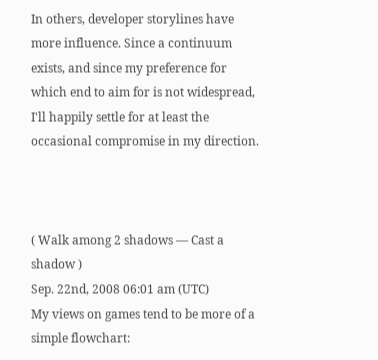In others, developer storylines have more influence. Since a continuum exists, and since my preference for which end to aim for is not widespread, I'll happily settle for at least the occasional compromise in my direction.



( Walk among 2 shadows — Cast a shadow )
Sep. 22nd, 2008 06:01 am (UTC)
My views on games tend to be more of a simple flowchart: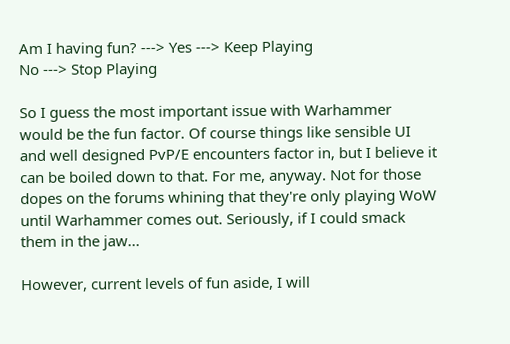Am I having fun? ---> Yes ---> Keep Playing
No ---> Stop Playing

So I guess the most important issue with Warhammer would be the fun factor. Of course things like sensible UI and well designed PvP/E encounters factor in, but I believe it can be boiled down to that. For me, anyway. Not for those dopes on the forums whining that they're only playing WoW until Warhammer comes out. Seriously, if I could smack them in the jaw...

However, current levels of fun aside, I will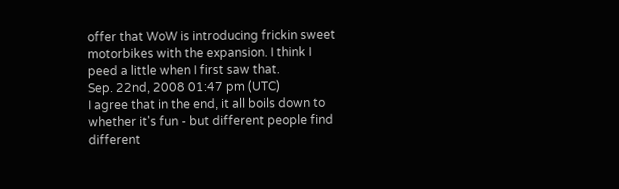offer that WoW is introducing frickin sweet motorbikes with the expansion. I think I peed a little when I first saw that.
Sep. 22nd, 2008 01:47 pm (UTC)
I agree that in the end, it all boils down to whether it's fun - but different people find different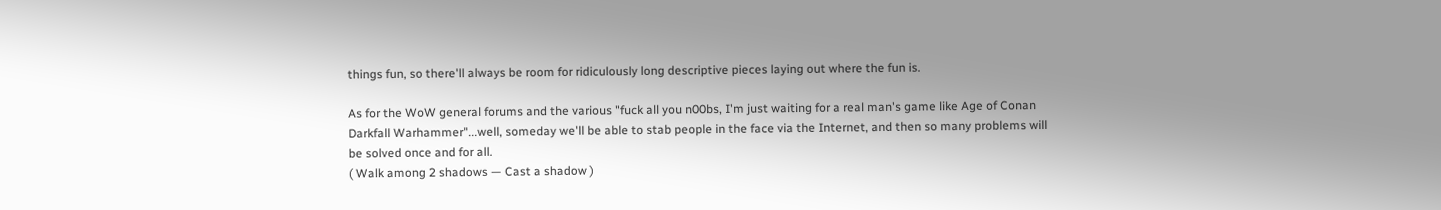things fun, so there'll always be room for ridiculously long descriptive pieces laying out where the fun is.

As for the WoW general forums and the various "fuck all you n00bs, I'm just waiting for a real man's game like Age of Conan Darkfall Warhammer"...well, someday we'll be able to stab people in the face via the Internet, and then so many problems will be solved once and for all.
( Walk among 2 shadows — Cast a shadow )